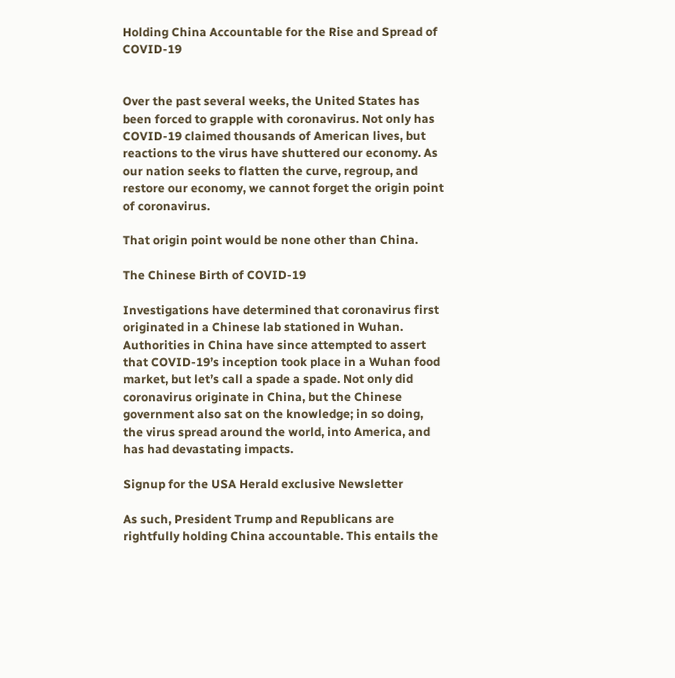Holding China Accountable for the Rise and Spread of COVID-19


Over the past several weeks, the United States has been forced to grapple with coronavirus. Not only has COVID-19 claimed thousands of American lives, but reactions to the virus have shuttered our economy. As our nation seeks to flatten the curve, regroup, and restore our economy, we cannot forget the origin point of coronavirus.

That origin point would be none other than China.

The Chinese Birth of COVID-19

Investigations have determined that coronavirus first originated in a Chinese lab stationed in Wuhan. Authorities in China have since attempted to assert that COVID-19’s inception took place in a Wuhan food market, but let’s call a spade a spade. Not only did coronavirus originate in China, but the Chinese government also sat on the knowledge; in so doing, the virus spread around the world, into America, and has had devastating impacts.

Signup for the USA Herald exclusive Newsletter

As such, President Trump and Republicans are rightfully holding China accountable. This entails the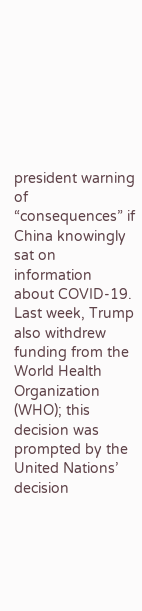president warning of “consequences” if China knowingly sat on information about COVID-19. Last week, Trump also withdrew funding from the World Health Organization (WHO); this decision was prompted by the United Nations’ decision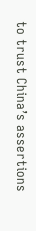to trust China’s assertions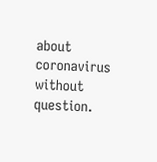about coronavirus without question.